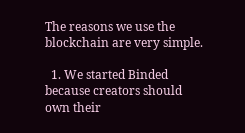The reasons we use the blockchain are very simple.

  1. We started Binded because creators should own their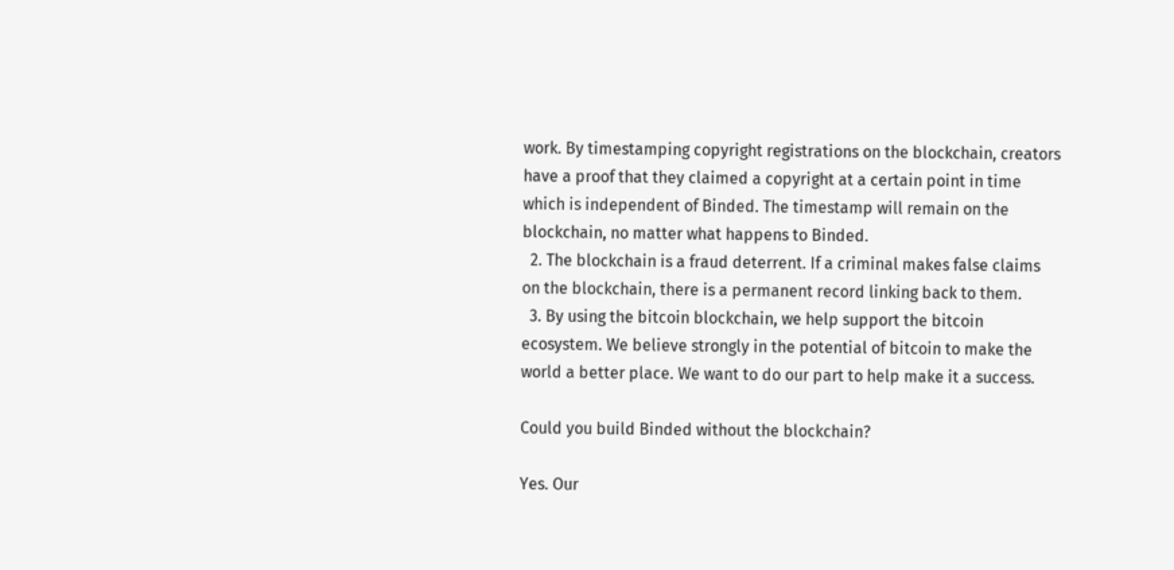work. By timestamping copyright registrations on the blockchain, creators have a proof that they claimed a copyright at a certain point in time which is independent of Binded. The timestamp will remain on the blockchain, no matter what happens to Binded.
  2. The blockchain is a fraud deterrent. If a criminal makes false claims on the blockchain, there is a permanent record linking back to them.
  3. By using the bitcoin blockchain, we help support the bitcoin ecosystem. We believe strongly in the potential of bitcoin to make the world a better place. We want to do our part to help make it a success.

Could you build Binded without the blockchain?

Yes. Our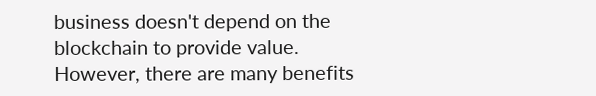business doesn't depend on the blockchain to provide value. However, there are many benefits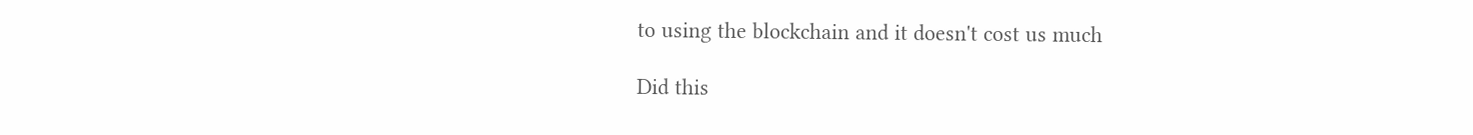to using the blockchain and it doesn't cost us much

Did this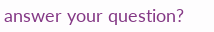answer your question?